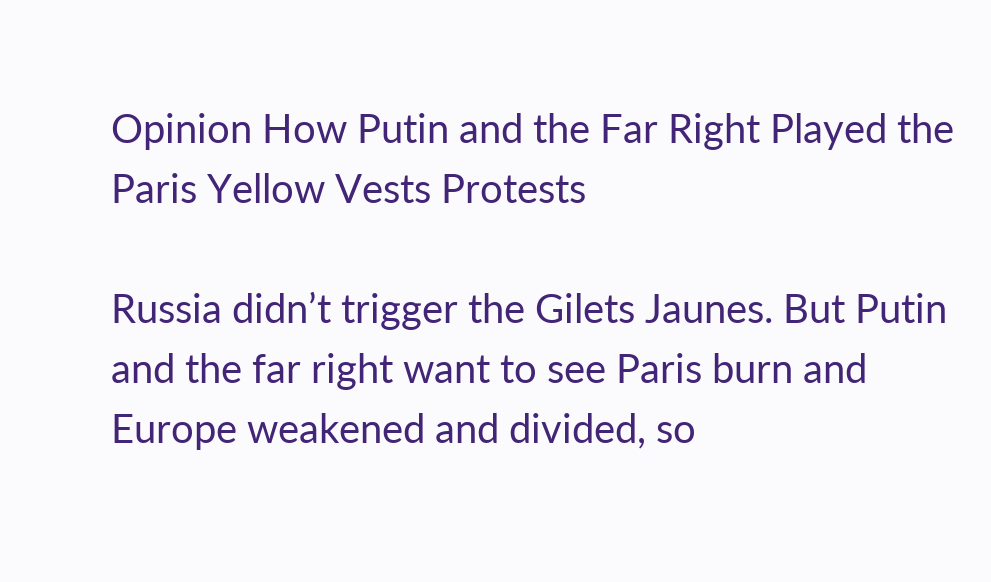Opinion How Putin and the Far Right Played the Paris Yellow Vests Protests

Russia didn’t trigger the Gilets Jaunes. But Putin and the far right want to see Paris burn and Europe weakened and divided, so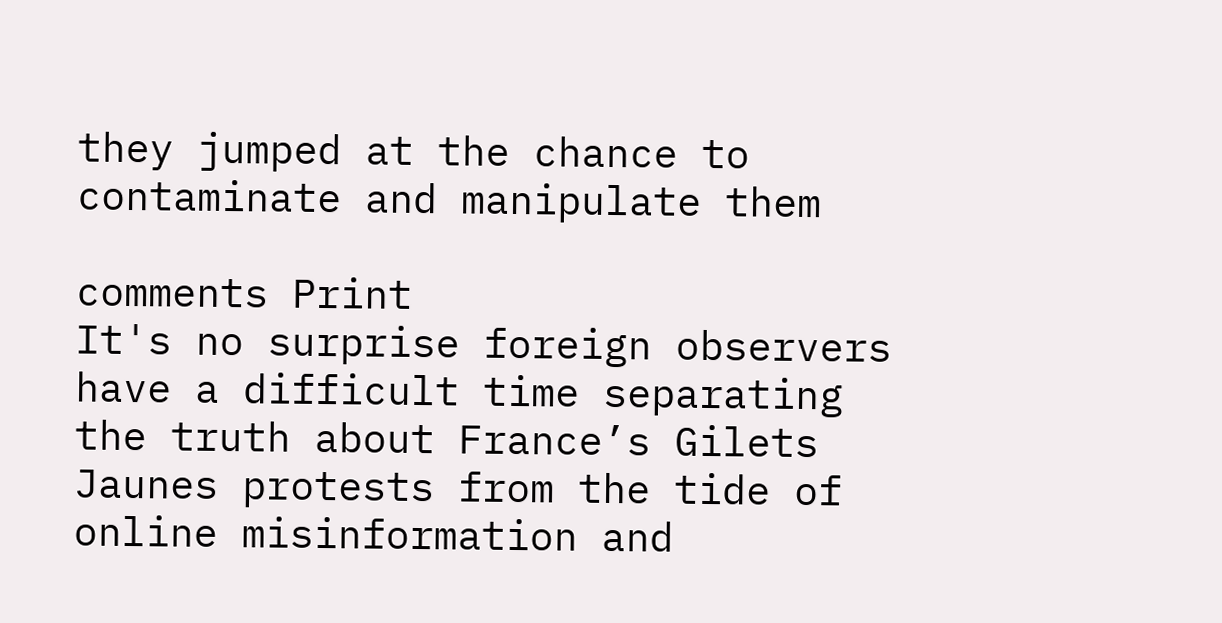they jumped at the chance to contaminate and manipulate them

comments Print
It's no surprise foreign observers have a difficult time separating the truth about France’s Gilets Jaunes protests from the tide of online misinformation and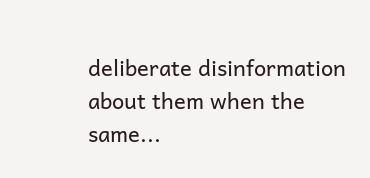deliberate disinformation about them when the same...